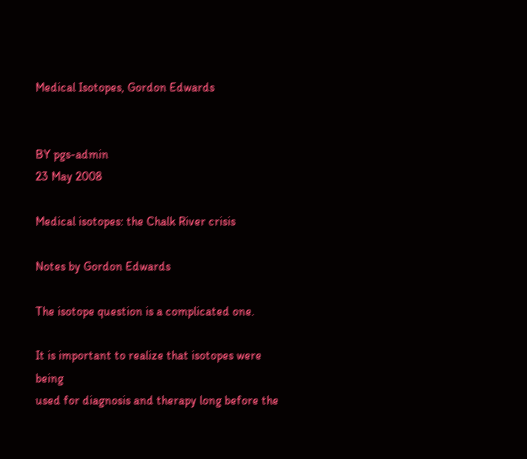Medical Isotopes, Gordon Edwards


BY pgs-admin
23 May 2008

Medical isotopes: the Chalk River crisis

Notes by Gordon Edwards

The isotope question is a complicated one.

It is important to realize that isotopes were being
used for diagnosis and therapy long before the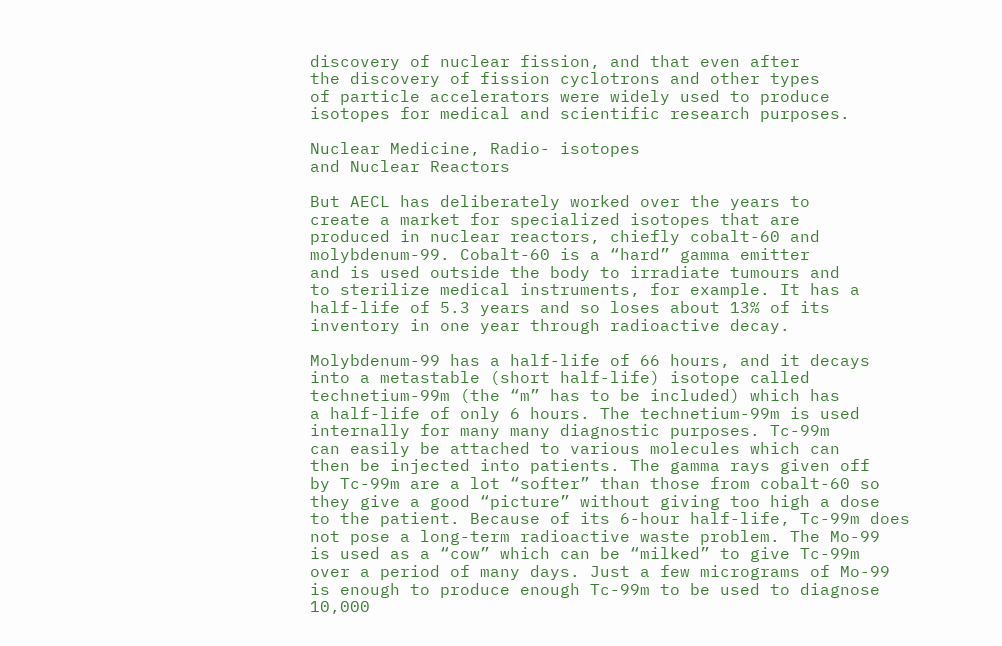discovery of nuclear fission, and that even after
the discovery of fission cyclotrons and other types
of particle accelerators were widely used to produce
isotopes for medical and scientific research purposes.

Nuclear Medicine, Radio- isotopes
and Nuclear Reactors

But AECL has deliberately worked over the years to
create a market for specialized isotopes that are
produced in nuclear reactors, chiefly cobalt-60 and
molybdenum-99. Cobalt-60 is a “hard” gamma emitter
and is used outside the body to irradiate tumours and
to sterilize medical instruments, for example. It has a
half-life of 5.3 years and so loses about 13% of its
inventory in one year through radioactive decay.

Molybdenum-99 has a half-life of 66 hours, and it decays
into a metastable (short half-life) isotope called
technetium-99m (the “m” has to be included) which has
a half-life of only 6 hours. The technetium-99m is used
internally for many many diagnostic purposes. Tc-99m
can easily be attached to various molecules which can
then be injected into patients. The gamma rays given off
by Tc-99m are a lot “softer” than those from cobalt-60 so
they give a good “picture” without giving too high a dose
to the patient. Because of its 6-hour half-life, Tc-99m does
not pose a long-term radioactive waste problem. The Mo-99
is used as a “cow” which can be “milked” to give Tc-99m
over a period of many days. Just a few micrograms of Mo-99
is enough to produce enough Tc-99m to be used to diagnose
10,000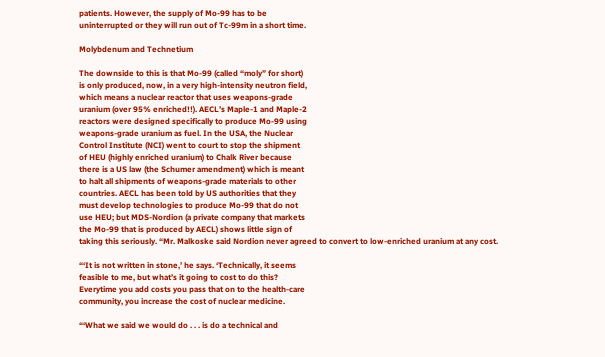patients. However, the supply of Mo-99 has to be
uninterrupted or they will run out of Tc-99m in a short time.

Molybdenum and Technetium

The downside to this is that Mo-99 (called “moly” for short)
is only produced, now, in a very high-intensity neutron field,
which means a nuclear reactor that uses weapons-grade
uranium (over 95% enriched!!). AECL’s Maple-1 and Maple-2
reactors were designed specifically to produce Mo-99 using
weapons-grade uranium as fuel. In the USA, the Nuclear
Control Institute (NCI) went to court to stop the shipment
of HEU (highly enriched uranium) to Chalk River because
there is a US law (the Schumer amendment) which is meant
to halt all shipments of weapons-grade materials to other
countries. AECL has been told by US authorities that they
must develop technologies to produce Mo-99 that do not
use HEU; but MDS-Nordion (a private company that markets
the Mo-99 that is produced by AECL) shows little sign of
taking this seriously. “Mr. Malkoske said Nordion never agreed to convert to low-enriched uranium at any cost.

“‘It is not written in stone,’ he says. ‘Technically, it seems
feasible to me, but what’s it going to cost to do this?
Everytime you add costs you pass that on to the health-care
community, you increase the cost of nuclear medicine.

“‘What we said we would do . . . is do a technical and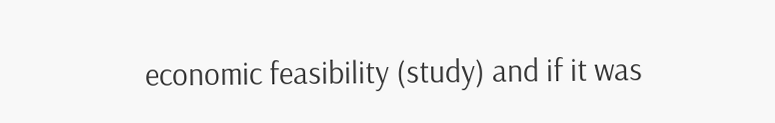economic feasibility (study) and if it was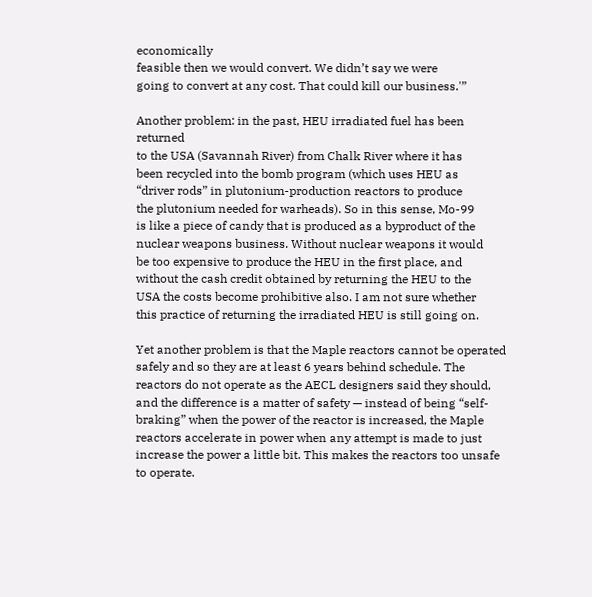economically
feasible then we would convert. We didn’t say we were
going to convert at any cost. That could kill our business.'”

Another problem: in the past, HEU irradiated fuel has been returned
to the USA (Savannah River) from Chalk River where it has
been recycled into the bomb program (which uses HEU as
“driver rods” in plutonium-production reactors to produce
the plutonium needed for warheads). So in this sense, Mo-99
is like a piece of candy that is produced as a byproduct of the
nuclear weapons business. Without nuclear weapons it would
be too expensive to produce the HEU in the first place, and
without the cash credit obtained by returning the HEU to the
USA the costs become prohibitive also. I am not sure whether
this practice of returning the irradiated HEU is still going on.

Yet another problem is that the Maple reactors cannot be operated
safely and so they are at least 6 years behind schedule. The
reactors do not operate as the AECL designers said they should,
and the difference is a matter of safety — instead of being “self-
braking” when the power of the reactor is increased, the Maple
reactors accelerate in power when any attempt is made to just
increase the power a little bit. This makes the reactors too unsafe
to operate.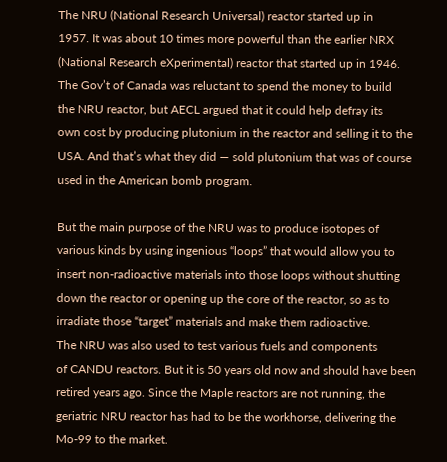The NRU (National Research Universal) reactor started up in
1957. It was about 10 times more powerful than the earlier NRX
(National Research eXperimental) reactor that started up in 1946.
The Gov’t of Canada was reluctant to spend the money to build
the NRU reactor, but AECL argued that it could help defray its
own cost by producing plutonium in the reactor and selling it to the
USA. And that’s what they did — sold plutonium that was of course
used in the American bomb program.

But the main purpose of the NRU was to produce isotopes of
various kinds by using ingenious “loops” that would allow you to
insert non-radioactive materials into those loops without shutting
down the reactor or opening up the core of the reactor, so as to
irradiate those “target” materials and make them radioactive.
The NRU was also used to test various fuels and components
of CANDU reactors. But it is 50 years old now and should have been
retired years ago. Since the Maple reactors are not running, the
geriatric NRU reactor has had to be the workhorse, delivering the
Mo-99 to the market.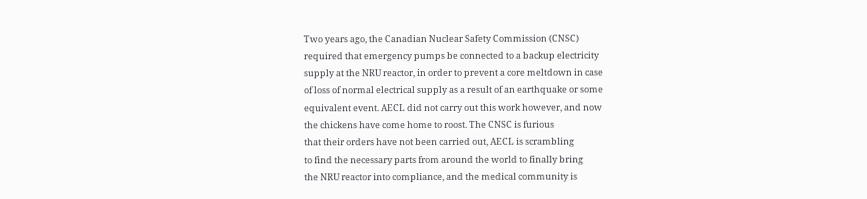Two years ago, the Canadian Nuclear Safety Commission (CNSC)
required that emergency pumps be connected to a backup electricity
supply at the NRU reactor, in order to prevent a core meltdown in case
of loss of normal electrical supply as a result of an earthquake or some
equivalent event. AECL did not carry out this work however, and now
the chickens have come home to roost. The CNSC is furious
that their orders have not been carried out, AECL is scrambling
to find the necessary parts from around the world to finally bring
the NRU reactor into compliance, and the medical community is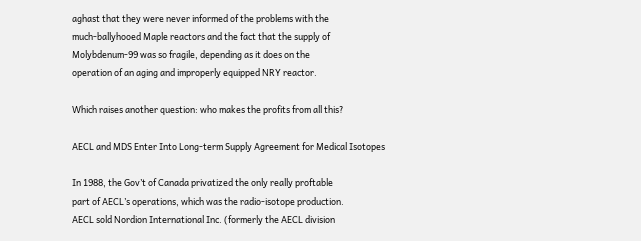aghast that they were never informed of the problems with the
much-ballyhooed Maple reactors and the fact that the supply of
Molybdenum-99 was so fragile, depending as it does on the
operation of an aging and improperly equipped NRY reactor.

Which raises another question: who makes the profits from all this?

AECL and MDS Enter Into Long-term Supply Agreement for Medical Isotopes

In 1988, the Gov’t of Canada privatized the only really proftable
part of AECL’s operations, which was the radio-isotope production.
AECL sold Nordion International Inc. (formerly the AECL division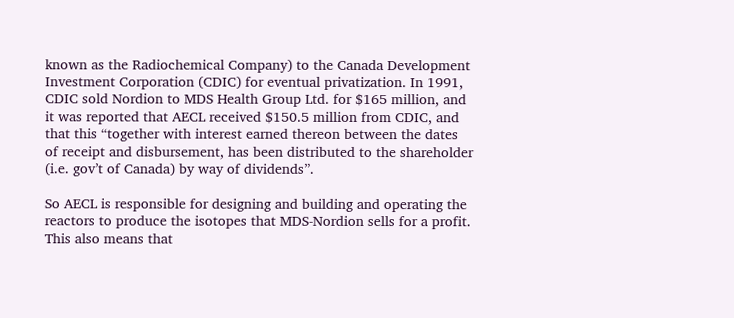known as the Radiochemical Company) to the Canada Development
Investment Corporation (CDIC) for eventual privatization. In 1991,
CDIC sold Nordion to MDS Health Group Ltd. for $165 million, and
it was reported that AECL received $150.5 million from CDIC, and
that this “together with interest earned thereon between the dates
of receipt and disbursement, has been distributed to the shareholder
(i.e. gov’t of Canada) by way of dividends”.

So AECL is responsible for designing and building and operating the
reactors to produce the isotopes that MDS-Nordion sells for a profit.
This also means that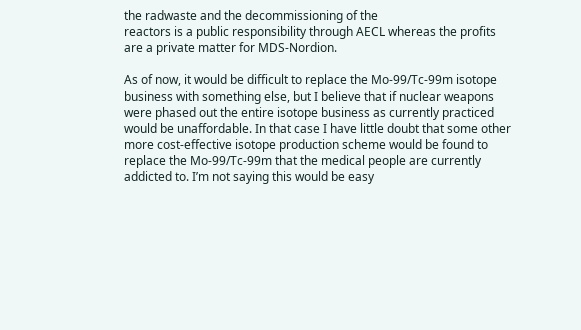the radwaste and the decommissioning of the
reactors is a public responsibility through AECL whereas the profits
are a private matter for MDS-Nordion.

As of now, it would be difficult to replace the Mo-99/Tc-99m isotope
business with something else, but I believe that if nuclear weapons
were phased out the entire isotope business as currently practiced
would be unaffordable. In that case I have little doubt that some other
more cost-effective isotope production scheme would be found to
replace the Mo-99/Tc-99m that the medical people are currently
addicted to. I’m not saying this would be easy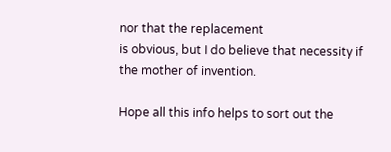nor that the replacement
is obvious, but I do believe that necessity if the mother of invention.

Hope all this info helps to sort out the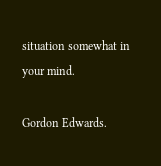situation somewhat in your mind.

Gordon Edwards.